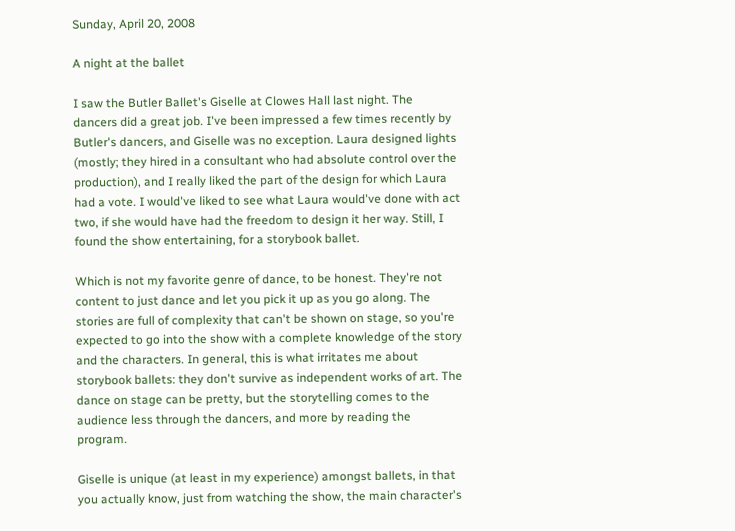Sunday, April 20, 2008

A night at the ballet

I saw the Butler Ballet's Giselle at Clowes Hall last night. The dancers did a great job. I've been impressed a few times recently by Butler's dancers, and Giselle was no exception. Laura designed lights (mostly; they hired in a consultant who had absolute control over the production), and I really liked the part of the design for which Laura had a vote. I would've liked to see what Laura would've done with act two, if she would have had the freedom to design it her way. Still, I found the show entertaining, for a storybook ballet.

Which is not my favorite genre of dance, to be honest. They're not content to just dance and let you pick it up as you go along. The stories are full of complexity that can't be shown on stage, so you're expected to go into the show with a complete knowledge of the story and the characters. In general, this is what irritates me about storybook ballets: they don't survive as independent works of art. The dance on stage can be pretty, but the storytelling comes to the audience less through the dancers, and more by reading the program.

Giselle is unique (at least in my experience) amongst ballets, in that you actually know, just from watching the show, the main character's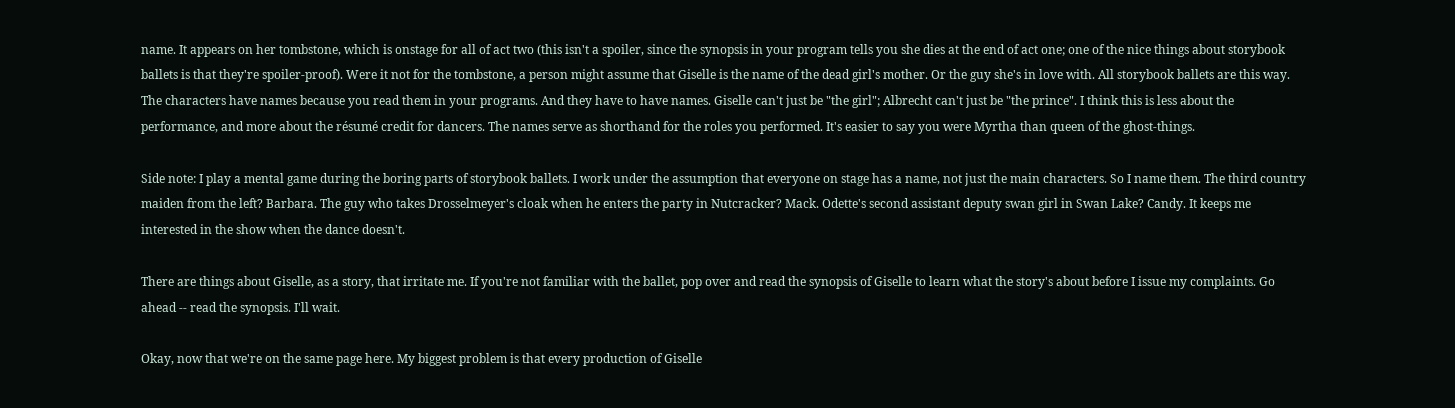name. It appears on her tombstone, which is onstage for all of act two (this isn't a spoiler, since the synopsis in your program tells you she dies at the end of act one; one of the nice things about storybook ballets is that they're spoiler-proof). Were it not for the tombstone, a person might assume that Giselle is the name of the dead girl's mother. Or the guy she's in love with. All storybook ballets are this way. The characters have names because you read them in your programs. And they have to have names. Giselle can't just be "the girl"; Albrecht can't just be "the prince". I think this is less about the performance, and more about the résumé credit for dancers. The names serve as shorthand for the roles you performed. It's easier to say you were Myrtha than queen of the ghost-things.

Side note: I play a mental game during the boring parts of storybook ballets. I work under the assumption that everyone on stage has a name, not just the main characters. So I name them. The third country maiden from the left? Barbara. The guy who takes Drosselmeyer's cloak when he enters the party in Nutcracker? Mack. Odette's second assistant deputy swan girl in Swan Lake? Candy. It keeps me interested in the show when the dance doesn't.

There are things about Giselle, as a story, that irritate me. If you're not familiar with the ballet, pop over and read the synopsis of Giselle to learn what the story's about before I issue my complaints. Go ahead -- read the synopsis. I'll wait.

Okay, now that we're on the same page here. My biggest problem is that every production of Giselle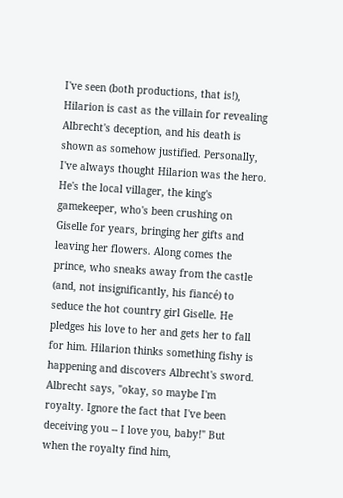I've seen (both productions, that is!), Hilarion is cast as the villain for revealing Albrecht's deception, and his death is shown as somehow justified. Personally, I've always thought Hilarion was the hero. He's the local villager, the king's gamekeeper, who's been crushing on Giselle for years, bringing her gifts and leaving her flowers. Along comes the prince, who sneaks away from the castle (and, not insignificantly, his fiancé) to seduce the hot country girl Giselle. He pledges his love to her and gets her to fall for him. Hilarion thinks something fishy is happening and discovers Albrecht's sword. Albrecht says, "okay, so maybe I'm royalty. Ignore the fact that I've been deceiving you -- I love you, baby!" But when the royalty find him,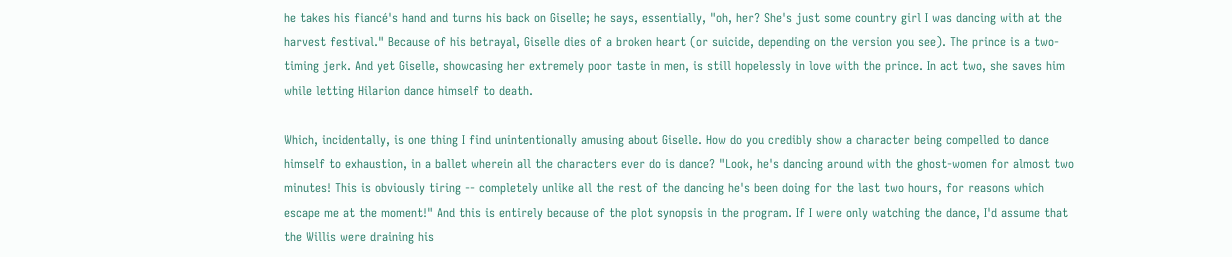he takes his fiancé's hand and turns his back on Giselle; he says, essentially, "oh, her? She's just some country girl I was dancing with at the harvest festival." Because of his betrayal, Giselle dies of a broken heart (or suicide, depending on the version you see). The prince is a two-timing jerk. And yet Giselle, showcasing her extremely poor taste in men, is still hopelessly in love with the prince. In act two, she saves him while letting Hilarion dance himself to death.

Which, incidentally, is one thing I find unintentionally amusing about Giselle. How do you credibly show a character being compelled to dance himself to exhaustion, in a ballet wherein all the characters ever do is dance? "Look, he's dancing around with the ghost-women for almost two minutes! This is obviously tiring -- completely unlike all the rest of the dancing he's been doing for the last two hours, for reasons which escape me at the moment!" And this is entirely because of the plot synopsis in the program. If I were only watching the dance, I'd assume that the Willis were draining his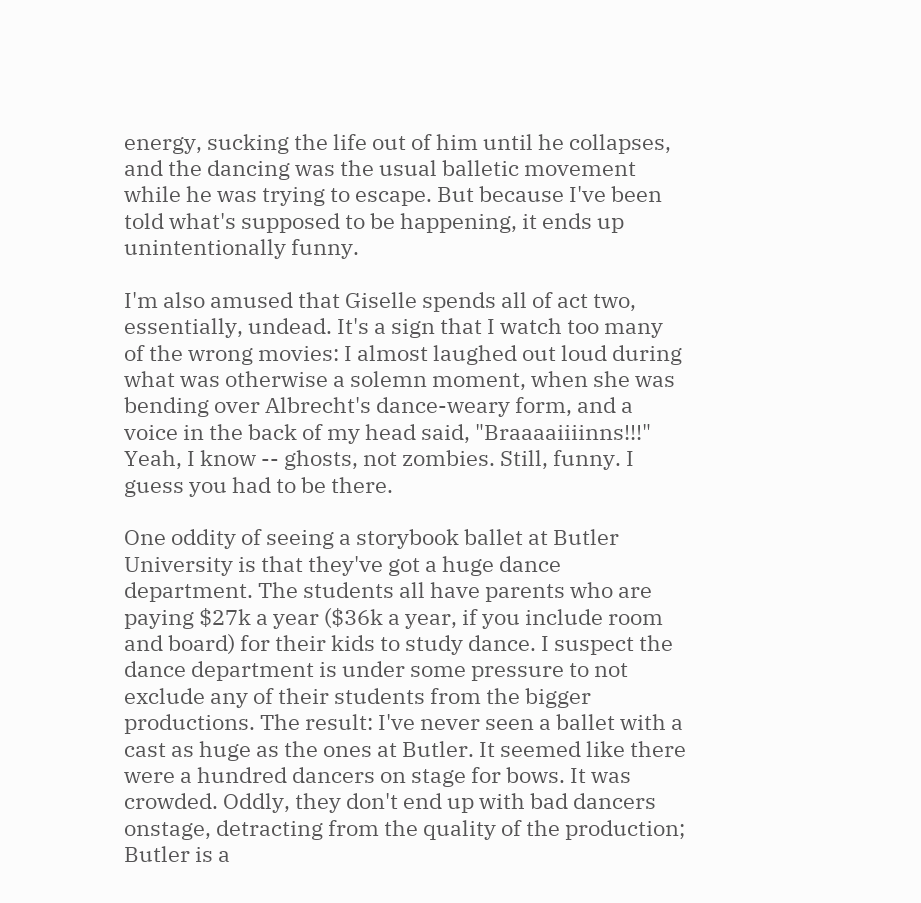energy, sucking the life out of him until he collapses, and the dancing was the usual balletic movement while he was trying to escape. But because I've been told what's supposed to be happening, it ends up unintentionally funny.

I'm also amused that Giselle spends all of act two, essentially, undead. It's a sign that I watch too many of the wrong movies: I almost laughed out loud during what was otherwise a solemn moment, when she was bending over Albrecht's dance-weary form, and a voice in the back of my head said, "Braaaaiiiinns!!!" Yeah, I know -- ghosts, not zombies. Still, funny. I guess you had to be there.

One oddity of seeing a storybook ballet at Butler University is that they've got a huge dance department. The students all have parents who are paying $27k a year ($36k a year, if you include room and board) for their kids to study dance. I suspect the dance department is under some pressure to not exclude any of their students from the bigger productions. The result: I've never seen a ballet with a cast as huge as the ones at Butler. It seemed like there were a hundred dancers on stage for bows. It was crowded. Oddly, they don't end up with bad dancers onstage, detracting from the quality of the production; Butler is a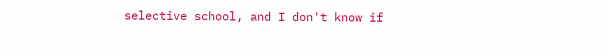selective school, and I don't know if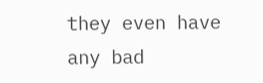they even have any bad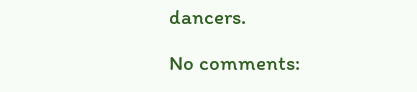dancers.

No comments: